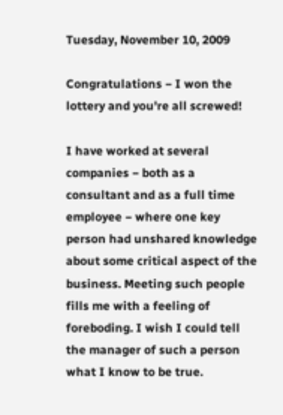Tuesday, November 10, 2009

Congratulations − I won the lottery and you're all screwed!

I have worked at several companies − both as a consultant and as a full time employee − where one key person had unshared knowledge about some critical aspect of the business. Meeting such people fills me with a feeling of foreboding. I wish I could tell the manager of such a person what I know to be true.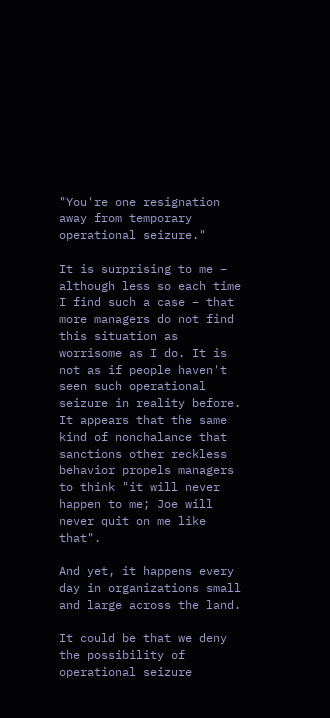"You're one resignation away from temporary operational seizure."

It is surprising to me − although less so each time I find such a case − that more managers do not find this situation as worrisome as I do. It is not as if people haven't seen such operational seizure in reality before. It appears that the same kind of nonchalance that sanctions other reckless behavior propels managers to think "it will never happen to me; Joe will never quit on me like that".

And yet, it happens every day in organizations small and large across the land.

It could be that we deny the possibility of operational seizure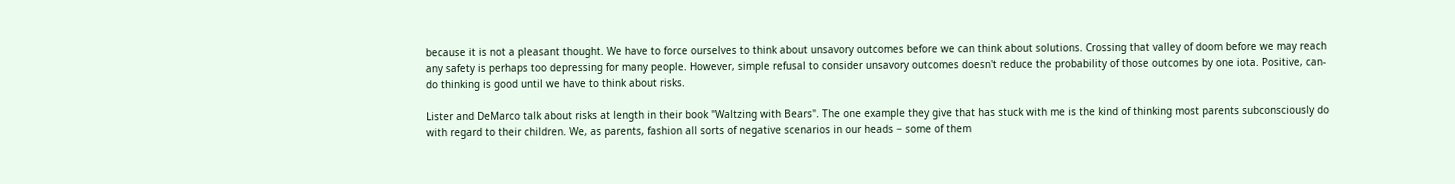because it is not a pleasant thought. We have to force ourselves to think about unsavory outcomes before we can think about solutions. Crossing that valley of doom before we may reach any safety is perhaps too depressing for many people. However, simple refusal to consider unsavory outcomes doesn't reduce the probability of those outcomes by one iota. Positive, can-do thinking is good until we have to think about risks.

Lister and DeMarco talk about risks at length in their book "Waltzing with Bears". The one example they give that has stuck with me is the kind of thinking most parents subconsciously do with regard to their children. We, as parents, fashion all sorts of negative scenarios in our heads − some of them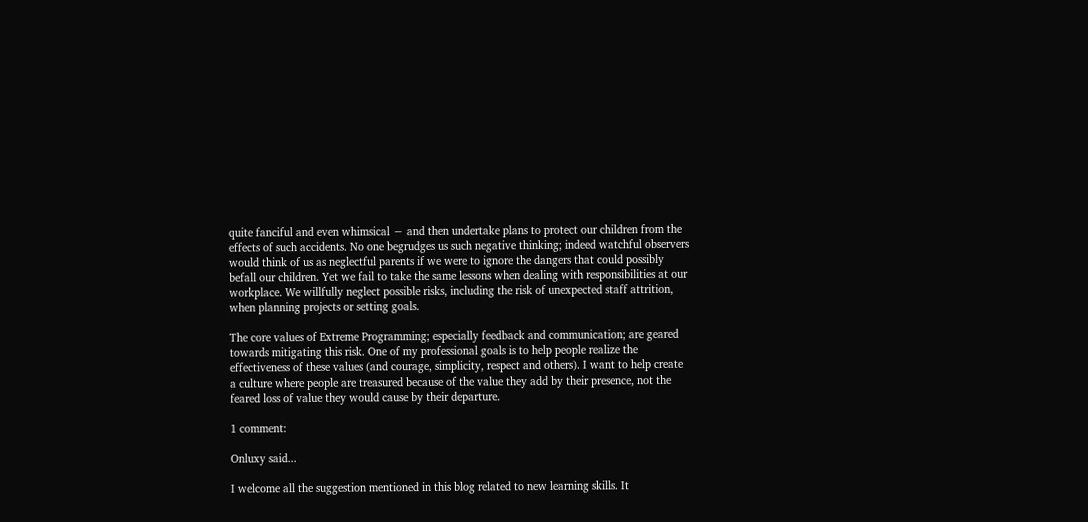quite fanciful and even whimsical − and then undertake plans to protect our children from the effects of such accidents. No one begrudges us such negative thinking; indeed watchful observers would think of us as neglectful parents if we were to ignore the dangers that could possibly befall our children. Yet we fail to take the same lessons when dealing with responsibilities at our workplace. We willfully neglect possible risks, including the risk of unexpected staff attrition, when planning projects or setting goals.

The core values of Extreme Programming; especially feedback and communication; are geared towards mitigating this risk. One of my professional goals is to help people realize the effectiveness of these values (and courage, simplicity, respect and others). I want to help create a culture where people are treasured because of the value they add by their presence, not the feared loss of value they would cause by their departure.

1 comment:

Onluxy said...

I welcome all the suggestion mentioned in this blog related to new learning skills. It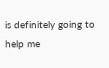is definitely going to help me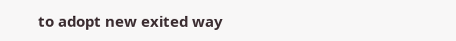to adopt new exited way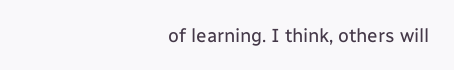of learning. I think, others will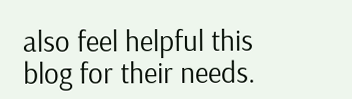also feel helpful this blog for their needs.